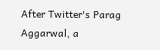After Twitter's Parag Aggarwal, a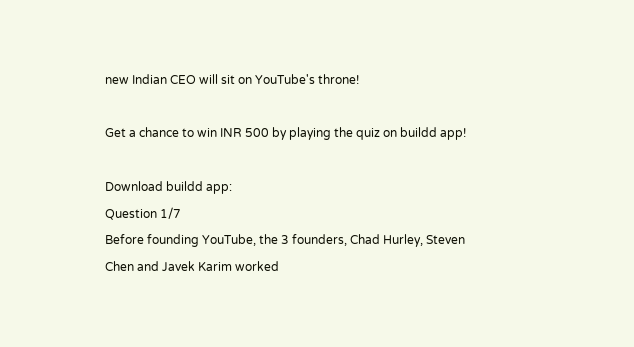new Indian CEO will sit on YouTube's throne!

Get a chance to win INR 500 by playing the quiz on buildd app!

Download buildd app:
Question 1/7
Before founding YouTube, the 3 founders, Chad Hurley, Steven Chen and Javek Karim worked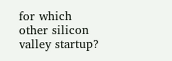for which other silicon valley startup?